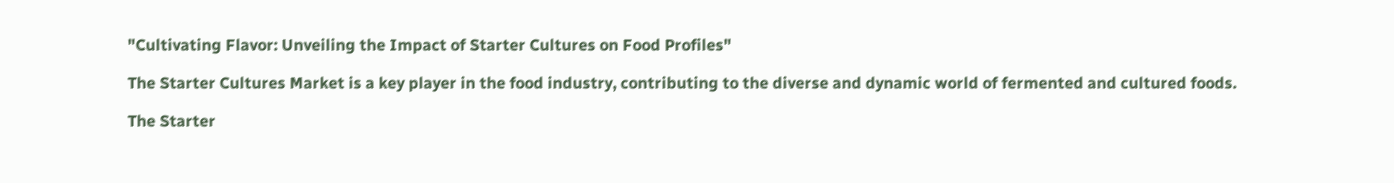"Cultivating Flavor: Unveiling the Impact of Starter Cultures on Food Profiles"

The Starter Cultures Market is a key player in the food industry, contributing to the diverse and dynamic world of fermented and cultured foods.

The Starter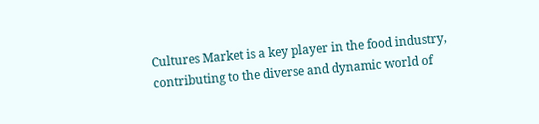Cultures Market is a key player in the food industry, contributing to the diverse and dynamic world of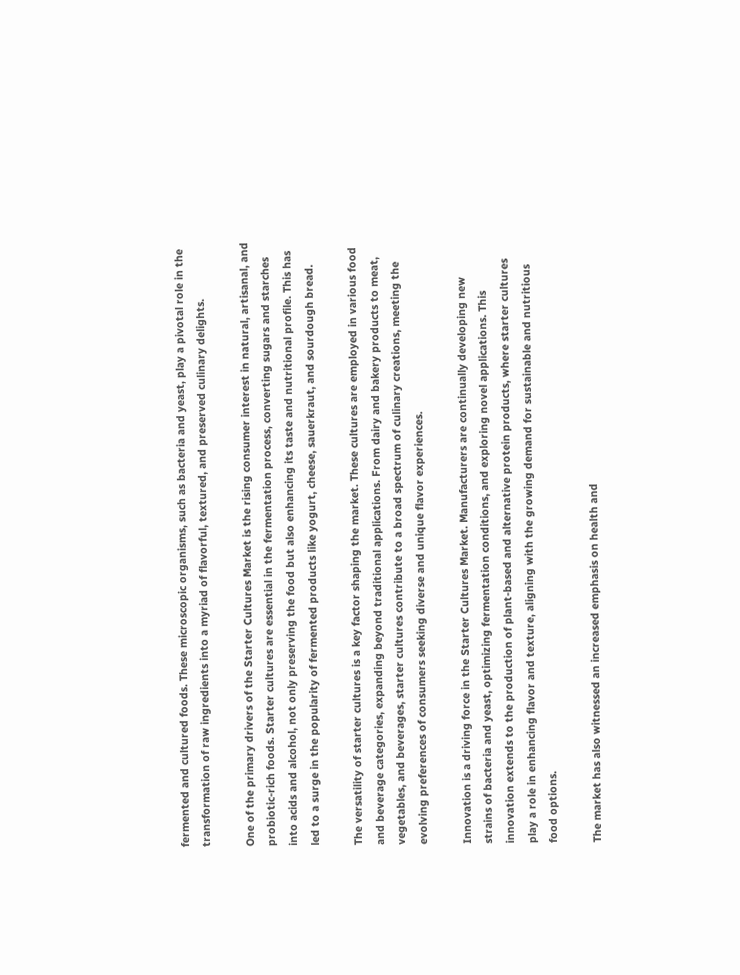fermented and cultured foods. These microscopic organisms, such as bacteria and yeast, play a pivotal role in the transformation of raw ingredients into a myriad of flavorful, textured, and preserved culinary delights.

One of the primary drivers of the Starter Cultures Market is the rising consumer interest in natural, artisanal, and probiotic-rich foods. Starter cultures are essential in the fermentation process, converting sugars and starches into acids and alcohol, not only preserving the food but also enhancing its taste and nutritional profile. This has led to a surge in the popularity of fermented products like yogurt, cheese, sauerkraut, and sourdough bread.

The versatility of starter cultures is a key factor shaping the market. These cultures are employed in various food and beverage categories, expanding beyond traditional applications. From dairy and bakery products to meat, vegetables, and beverages, starter cultures contribute to a broad spectrum of culinary creations, meeting the evolving preferences of consumers seeking diverse and unique flavor experiences.

Innovation is a driving force in the Starter Cultures Market. Manufacturers are continually developing new strains of bacteria and yeast, optimizing fermentation conditions, and exploring novel applications. This innovation extends to the production of plant-based and alternative protein products, where starter cultures play a role in enhancing flavor and texture, aligning with the growing demand for sustainable and nutritious food options.

The market has also witnessed an increased emphasis on health and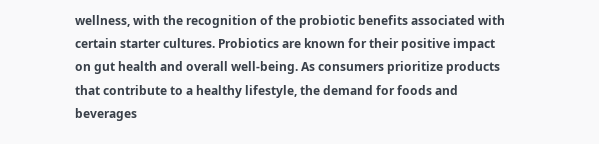wellness, with the recognition of the probiotic benefits associated with certain starter cultures. Probiotics are known for their positive impact on gut health and overall well-being. As consumers prioritize products that contribute to a healthy lifestyle, the demand for foods and beverages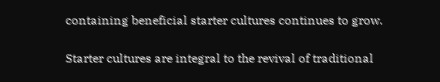containing beneficial starter cultures continues to grow.

Starter cultures are integral to the revival of traditional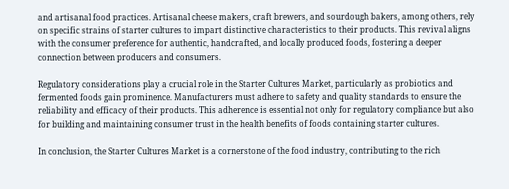and artisanal food practices. Artisanal cheese makers, craft brewers, and sourdough bakers, among others, rely on specific strains of starter cultures to impart distinctive characteristics to their products. This revival aligns with the consumer preference for authentic, handcrafted, and locally produced foods, fostering a deeper connection between producers and consumers.

Regulatory considerations play a crucial role in the Starter Cultures Market, particularly as probiotics and fermented foods gain prominence. Manufacturers must adhere to safety and quality standards to ensure the reliability and efficacy of their products. This adherence is essential not only for regulatory compliance but also for building and maintaining consumer trust in the health benefits of foods containing starter cultures.

In conclusion, the Starter Cultures Market is a cornerstone of the food industry, contributing to the rich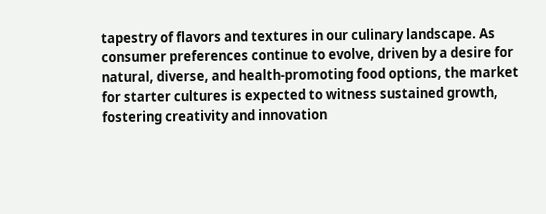tapestry of flavors and textures in our culinary landscape. As consumer preferences continue to evolve, driven by a desire for natural, diverse, and health-promoting food options, the market for starter cultures is expected to witness sustained growth, fostering creativity and innovation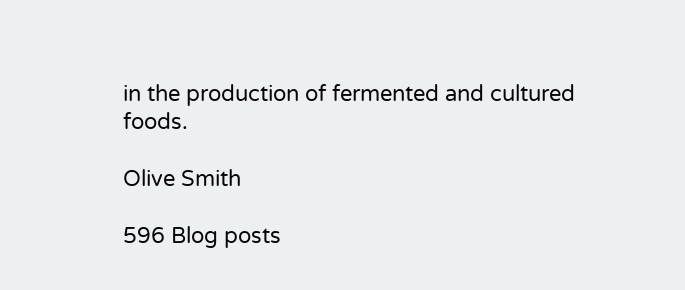in the production of fermented and cultured foods.

Olive Smith

596 Blog posts